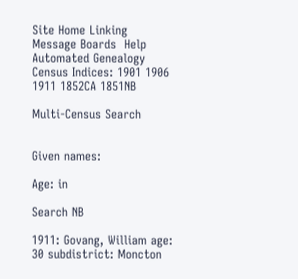Site Home Linking  Message Boards  Help Automated Genealogy Census Indices: 1901 1906 1911 1852CA 1851NB

Multi-Census Search


Given names:

Age: in

Search NB

1911: Govang, William age: 30 subdistrict: Moncton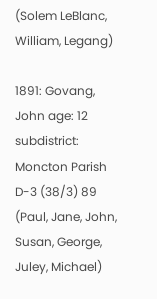(Solem LeBlanc, William, Legang)

1891: Govang, John age: 12 subdistrict: Moncton Parish D-3 (38/3) 89 (Paul, Jane, John, Susan, George, Juley, Michael)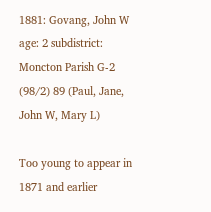1881: Govang, John W age: 2 subdistrict: Moncton Parish G-2 (98/2) 89 (Paul, Jane, John W, Mary L)

Too young to appear in 1871 and earlier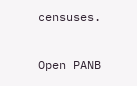censuses.

Open PANB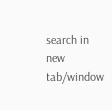search in new tab/window